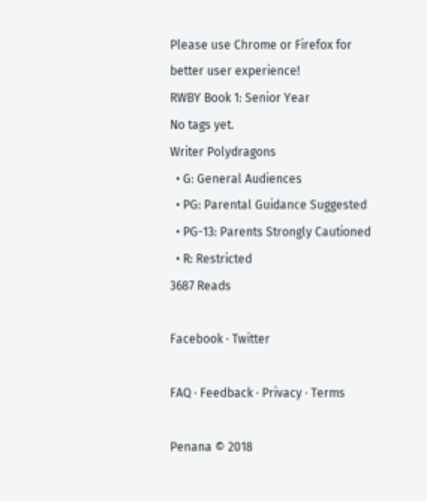Please use Chrome or Firefox for better user experience!
RWBY Book 1: Senior Year
No tags yet.
Writer Polydragons
  • G: General Audiences
  • PG: Parental Guidance Suggested
  • PG-13: Parents Strongly Cautioned
  • R: Restricted
3687 Reads

Facebook · Twitter

FAQ · Feedback · Privacy · Terms

Penana © 2018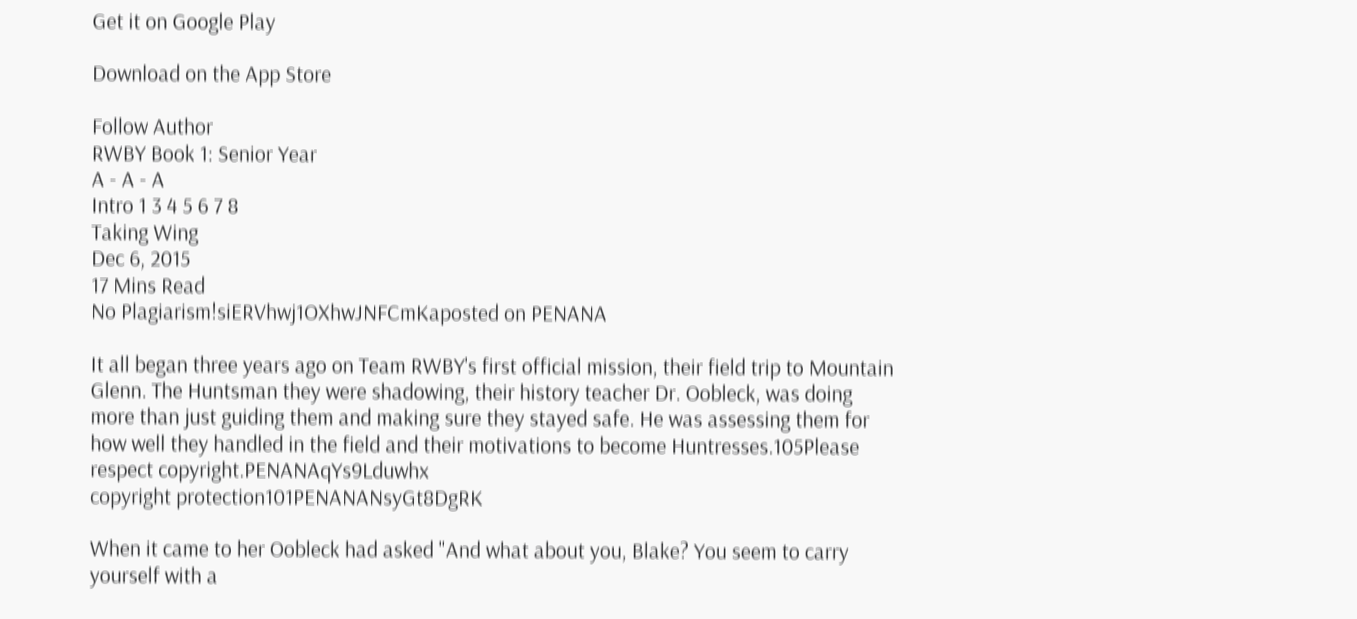Get it on Google Play

Download on the App Store

Follow Author
RWBY Book 1: Senior Year
A - A - A
Intro 1 3 4 5 6 7 8
Taking Wing
Dec 6, 2015
17 Mins Read
No Plagiarism!siERVhwj1OXhwJNFCmKaposted on PENANA

It all began three years ago on Team RWBY's first official mission, their field trip to Mountain Glenn. The Huntsman they were shadowing, their history teacher Dr. Oobleck, was doing more than just guiding them and making sure they stayed safe. He was assessing them for how well they handled in the field and their motivations to become Huntresses.105Please respect copyright.PENANAqYs9Lduwhx
copyright protection101PENANANsyGt8DgRK

When it came to her Oobleck had asked "And what about you, Blake? You seem to carry yourself with a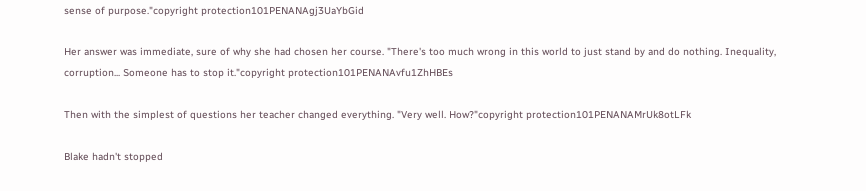sense of purpose."copyright protection101PENANAgj3UaYbGid

Her answer was immediate, sure of why she had chosen her course. "There's too much wrong in this world to just stand by and do nothing. Inequality, corruption... Someone has to stop it."copyright protection101PENANAvfu1ZhHBEs

Then with the simplest of questions her teacher changed everything. "Very well. How?"copyright protection101PENANAMrUk8otLFk

Blake hadn't stopped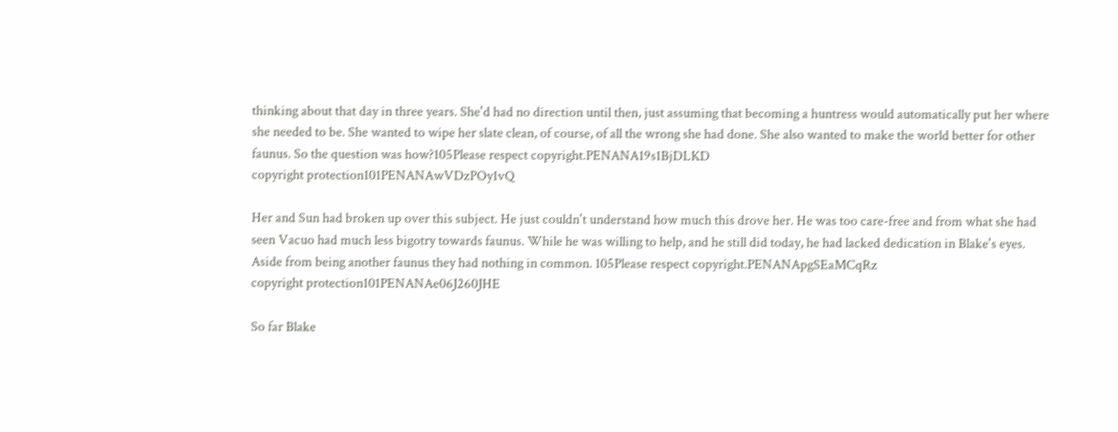thinking about that day in three years. She'd had no direction until then, just assuming that becoming a huntress would automatically put her where she needed to be. She wanted to wipe her slate clean, of course, of all the wrong she had done. She also wanted to make the world better for other faunus. So the question was how?105Please respect copyright.PENANA19s1BjDLKD
copyright protection101PENANAwVDzPOy1vQ

Her and Sun had broken up over this subject. He just couldn't understand how much this drove her. He was too care-free and from what she had seen Vacuo had much less bigotry towards faunus. While he was willing to help, and he still did today, he had lacked dedication in Blake's eyes. Aside from being another faunus they had nothing in common. 105Please respect copyright.PENANApgSEaMCqRz
copyright protection101PENANAe06J260JHE

So far Blake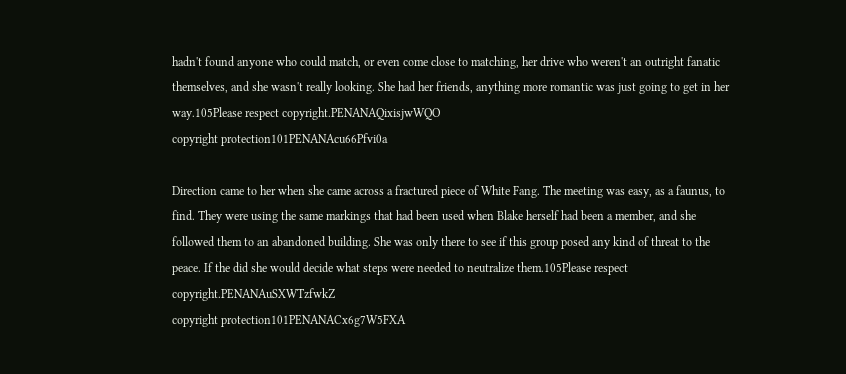hadn't found anyone who could match, or even come close to matching, her drive who weren't an outright fanatic themselves, and she wasn't really looking. She had her friends, anything more romantic was just going to get in her way.105Please respect copyright.PENANAQixisjwWQO
copyright protection101PENANAcu66Pfvi0a

Direction came to her when she came across a fractured piece of White Fang. The meeting was easy, as a faunus, to find. They were using the same markings that had been used when Blake herself had been a member, and she followed them to an abandoned building. She was only there to see if this group posed any kind of threat to the peace. If the did she would decide what steps were needed to neutralize them.105Please respect copyright.PENANAuSXWTzfwkZ
copyright protection101PENANACx6g7W5FXA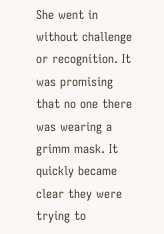She went in without challenge or recognition. It was promising that no one there was wearing a grimm mask. It quickly became clear they were trying to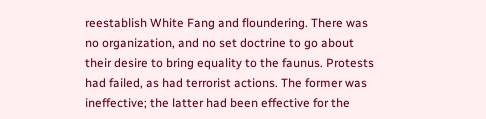reestablish White Fang and floundering. There was no organization, and no set doctrine to go about their desire to bring equality to the faunus. Protests had failed, as had terrorist actions. The former was ineffective; the latter had been effective for the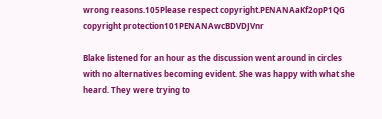wrong reasons.105Please respect copyright.PENANAaKf2opP1QG
copyright protection101PENANAwcBDVDJVnr

Blake listened for an hour as the discussion went around in circles with no alternatives becoming evident. She was happy with what she heard. They were trying to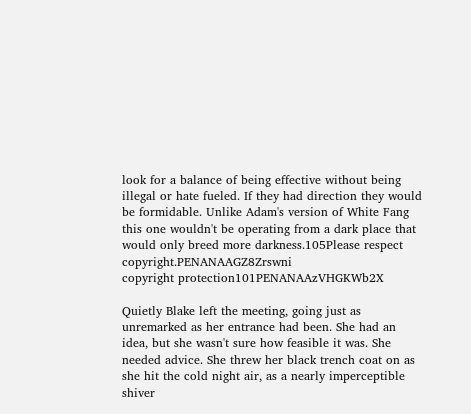look for a balance of being effective without being illegal or hate fueled. If they had direction they would be formidable. Unlike Adam's version of White Fang this one wouldn't be operating from a dark place that would only breed more darkness.105Please respect copyright.PENANAAGZ8Zrswni
copyright protection101PENANAAzVHGKWb2X

Quietly Blake left the meeting, going just as unremarked as her entrance had been. She had an idea, but she wasn't sure how feasible it was. She needed advice. She threw her black trench coat on as she hit the cold night air, as a nearly imperceptible shiver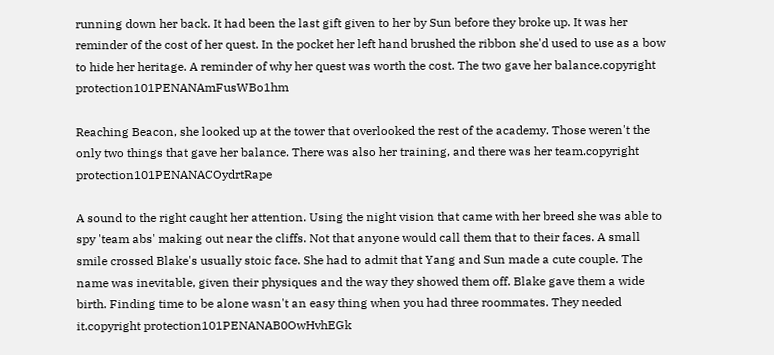running down her back. It had been the last gift given to her by Sun before they broke up. It was her reminder of the cost of her quest. In the pocket her left hand brushed the ribbon she'd used to use as a bow to hide her heritage. A reminder of why her quest was worth the cost. The two gave her balance.copyright protection101PENANAmFusWBo1hm

Reaching Beacon, she looked up at the tower that overlooked the rest of the academy. Those weren't the only two things that gave her balance. There was also her training, and there was her team.copyright protection101PENANACOydrtRape

A sound to the right caught her attention. Using the night vision that came with her breed she was able to spy 'team abs' making out near the cliffs. Not that anyone would call them that to their faces. A small smile crossed Blake's usually stoic face. She had to admit that Yang and Sun made a cute couple. The name was inevitable, given their physiques and the way they showed them off. Blake gave them a wide birth. Finding time to be alone wasn't an easy thing when you had three roommates. They needed it.copyright protection101PENANAB0OwHvhEGk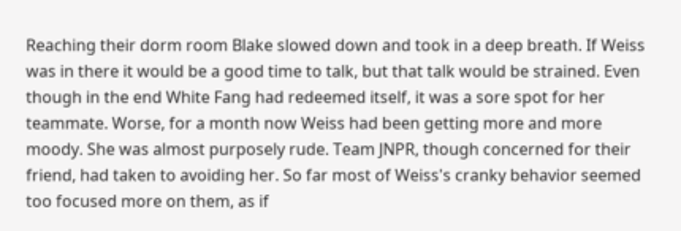Reaching their dorm room Blake slowed down and took in a deep breath. If Weiss was in there it would be a good time to talk, but that talk would be strained. Even though in the end White Fang had redeemed itself, it was a sore spot for her teammate. Worse, for a month now Weiss had been getting more and more moody. She was almost purposely rude. Team JNPR, though concerned for their friend, had taken to avoiding her. So far most of Weiss's cranky behavior seemed too focused more on them, as if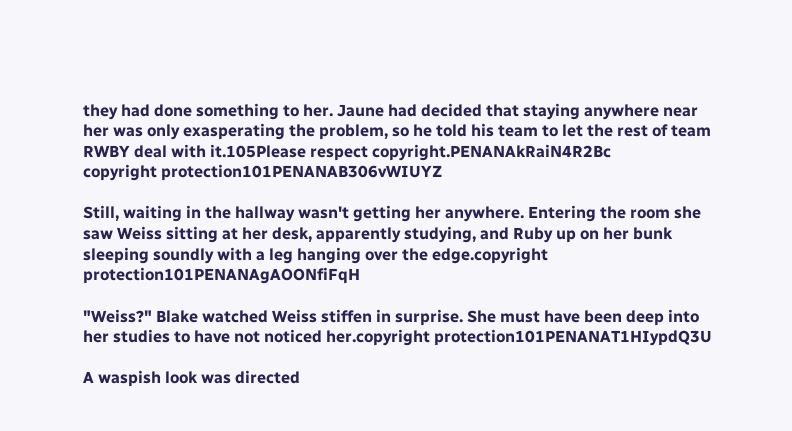they had done something to her. Jaune had decided that staying anywhere near her was only exasperating the problem, so he told his team to let the rest of team RWBY deal with it.105Please respect copyright.PENANAkRaiN4R2Bc
copyright protection101PENANAB306vWIUYZ

Still, waiting in the hallway wasn't getting her anywhere. Entering the room she saw Weiss sitting at her desk, apparently studying, and Ruby up on her bunk sleeping soundly with a leg hanging over the edge.copyright protection101PENANAgAOONfiFqH

"Weiss?" Blake watched Weiss stiffen in surprise. She must have been deep into her studies to have not noticed her.copyright protection101PENANAT1HIypdQ3U

A waspish look was directed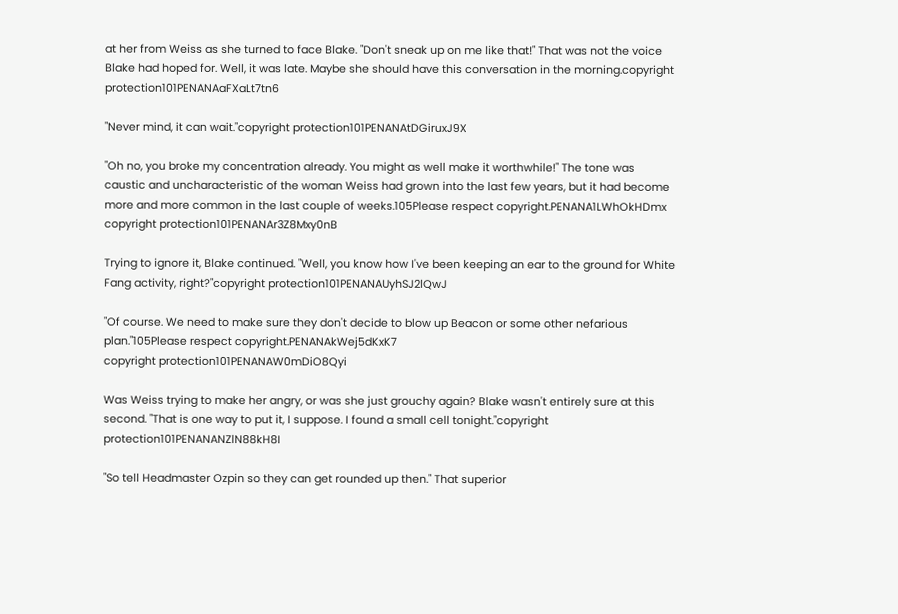at her from Weiss as she turned to face Blake. "Don't sneak up on me like that!" That was not the voice Blake had hoped for. Well, it was late. Maybe she should have this conversation in the morning.copyright protection101PENANAaFXaLt7tn6

"Never mind, it can wait."copyright protection101PENANAtDGiruxJ9X

"Oh no, you broke my concentration already. You might as well make it worthwhile!" The tone was caustic and uncharacteristic of the woman Weiss had grown into the last few years, but it had become more and more common in the last couple of weeks.105Please respect copyright.PENANA1LWhOkHDmx
copyright protection101PENANAr3Z8Mxy0nB

Trying to ignore it, Blake continued. "Well, you know how I've been keeping an ear to the ground for White Fang activity, right?"copyright protection101PENANAUyhSJ2lQwJ

"Of course. We need to make sure they don't decide to blow up Beacon or some other nefarious plan."105Please respect copyright.PENANAkWej5dKxK7
copyright protection101PENANAW0mDiO8Qyi

Was Weiss trying to make her angry, or was she just grouchy again? Blake wasn't entirely sure at this second. "That is one way to put it, I suppose. I found a small cell tonight."copyright protection101PENANANZlN88kH8I

"So tell Headmaster Ozpin so they can get rounded up then." That superior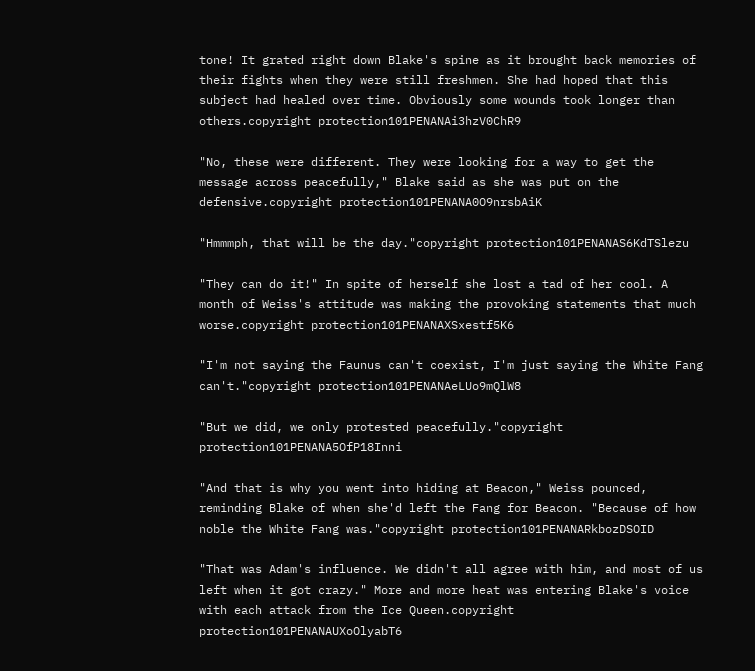tone! It grated right down Blake's spine as it brought back memories of their fights when they were still freshmen. She had hoped that this subject had healed over time. Obviously some wounds took longer than others.copyright protection101PENANAi3hzV0ChR9

"No, these were different. They were looking for a way to get the message across peacefully," Blake said as she was put on the defensive.copyright protection101PENANA0O9nrsbAiK

"Hmmmph, that will be the day."copyright protection101PENANAS6KdTSlezu

"They can do it!" In spite of herself she lost a tad of her cool. A month of Weiss's attitude was making the provoking statements that much worse.copyright protection101PENANAXSxestf5K6

"I'm not saying the Faunus can't coexist, I'm just saying the White Fang can't."copyright protection101PENANAeLUo9mQlW8

"But we did, we only protested peacefully."copyright protection101PENANA5OfP18Inni

"And that is why you went into hiding at Beacon," Weiss pounced, reminding Blake of when she'd left the Fang for Beacon. "Because of how noble the White Fang was."copyright protection101PENANARkbozDSOID

"That was Adam's influence. We didn't all agree with him, and most of us left when it got crazy." More and more heat was entering Blake's voice with each attack from the Ice Queen.copyright protection101PENANAUXoOlyabT6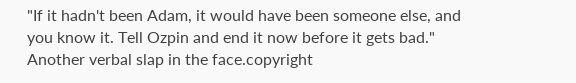"If it hadn't been Adam, it would have been someone else, and you know it. Tell Ozpin and end it now before it gets bad." Another verbal slap in the face.copyright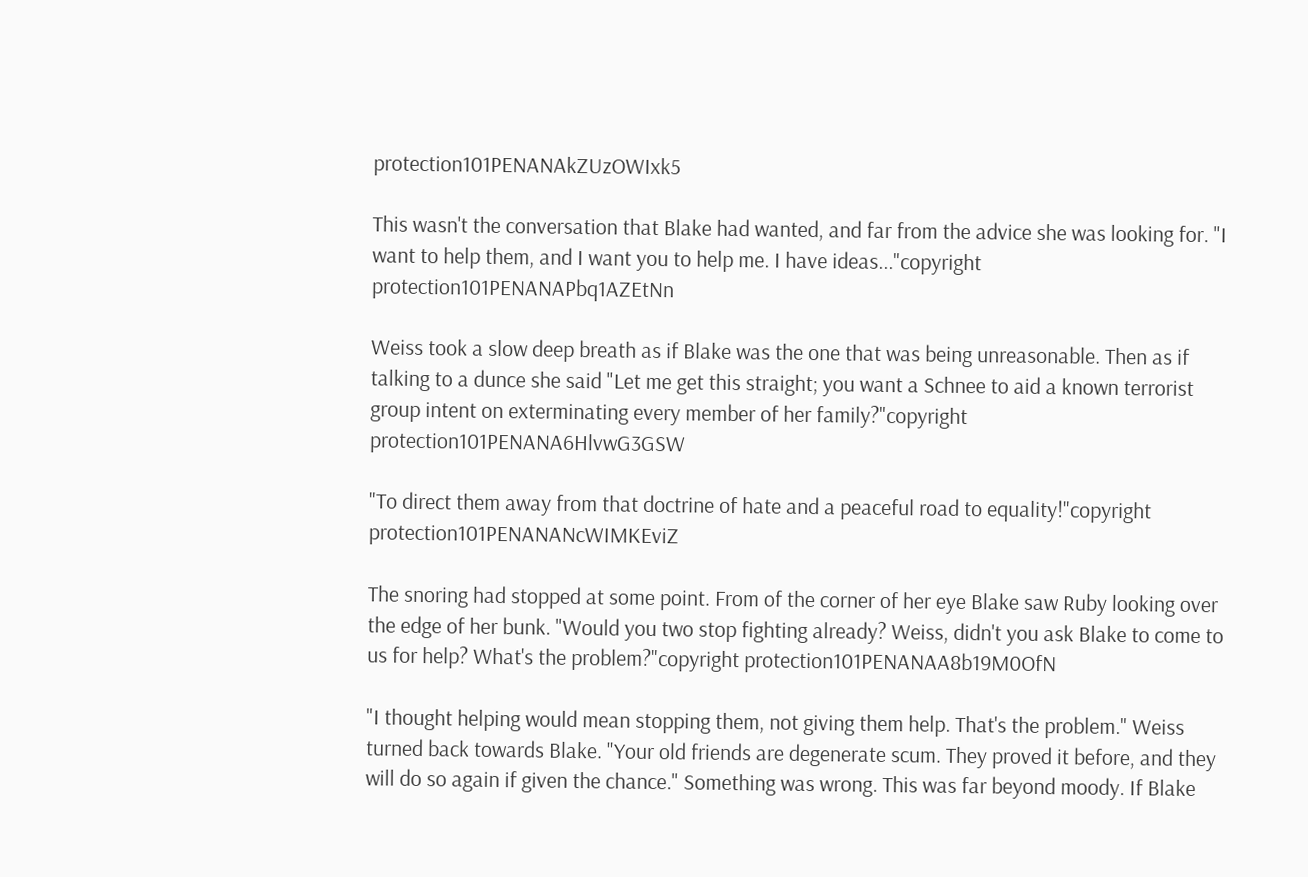protection101PENANAkZUzOWIxk5

This wasn't the conversation that Blake had wanted, and far from the advice she was looking for. "I want to help them, and I want you to help me. I have ideas..."copyright protection101PENANAPbq1AZEtNn

Weiss took a slow deep breath as if Blake was the one that was being unreasonable. Then as if talking to a dunce she said "Let me get this straight; you want a Schnee to aid a known terrorist group intent on exterminating every member of her family?"copyright protection101PENANA6HlvwG3GSW

"To direct them away from that doctrine of hate and a peaceful road to equality!"copyright protection101PENANANcWIMKEviZ

The snoring had stopped at some point. From of the corner of her eye Blake saw Ruby looking over the edge of her bunk. "Would you two stop fighting already? Weiss, didn't you ask Blake to come to us for help? What's the problem?"copyright protection101PENANAA8b19M0OfN

"I thought helping would mean stopping them, not giving them help. That's the problem." Weiss turned back towards Blake. "Your old friends are degenerate scum. They proved it before, and they will do so again if given the chance." Something was wrong. This was far beyond moody. If Blake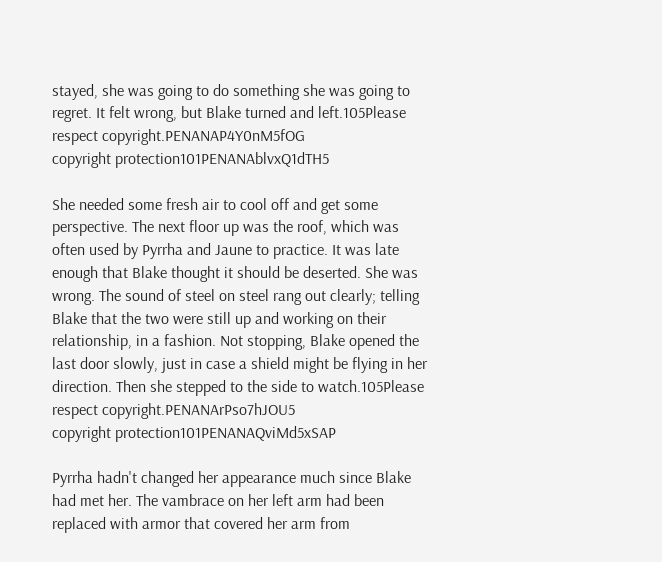stayed, she was going to do something she was going to regret. It felt wrong, but Blake turned and left.105Please respect copyright.PENANAP4Y0nM5fOG
copyright protection101PENANAblvxQ1dTH5

She needed some fresh air to cool off and get some perspective. The next floor up was the roof, which was often used by Pyrrha and Jaune to practice. It was late enough that Blake thought it should be deserted. She was wrong. The sound of steel on steel rang out clearly; telling Blake that the two were still up and working on their relationship, in a fashion. Not stopping, Blake opened the last door slowly, just in case a shield might be flying in her direction. Then she stepped to the side to watch.105Please respect copyright.PENANArPso7hJOU5
copyright protection101PENANAQviMd5xSAP

Pyrrha hadn't changed her appearance much since Blake had met her. The vambrace on her left arm had been replaced with armor that covered her arm from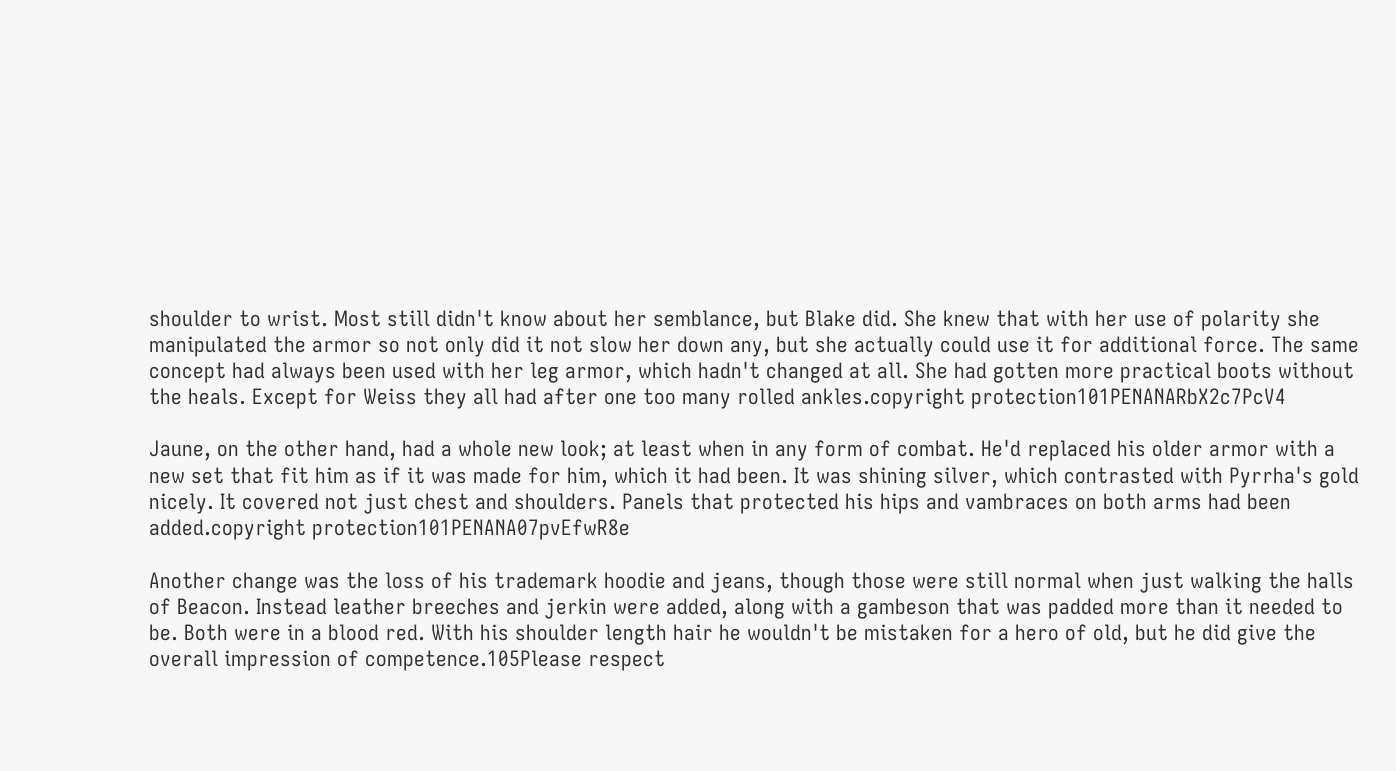shoulder to wrist. Most still didn't know about her semblance, but Blake did. She knew that with her use of polarity she manipulated the armor so not only did it not slow her down any, but she actually could use it for additional force. The same concept had always been used with her leg armor, which hadn't changed at all. She had gotten more practical boots without the heals. Except for Weiss they all had after one too many rolled ankles.copyright protection101PENANARbX2c7PcV4

Jaune, on the other hand, had a whole new look; at least when in any form of combat. He'd replaced his older armor with a new set that fit him as if it was made for him, which it had been. It was shining silver, which contrasted with Pyrrha's gold nicely. It covered not just chest and shoulders. Panels that protected his hips and vambraces on both arms had been added.copyright protection101PENANA07pvEfwR8e

Another change was the loss of his trademark hoodie and jeans, though those were still normal when just walking the halls of Beacon. Instead leather breeches and jerkin were added, along with a gambeson that was padded more than it needed to be. Both were in a blood red. With his shoulder length hair he wouldn't be mistaken for a hero of old, but he did give the overall impression of competence.105Please respect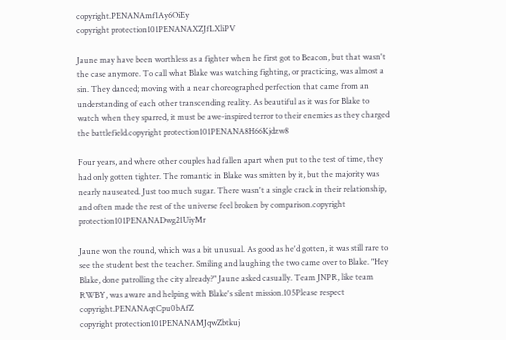copyright.PENANAmf1Ay6OiEy
copyright protection101PENANAXZJfLXliPV

Jaune may have been worthless as a fighter when he first got to Beacon, but that wasn't the case anymore. To call what Blake was watching fighting, or practicing, was almost a sin. They danced; moving with a near choreographed perfection that came from an understanding of each other transcending reality. As beautiful as it was for Blake to watch when they sparred, it must be awe-inspired terror to their enemies as they charged the battlefield.copyright protection101PENANA8H66Kjdzw8

Four years, and where other couples had fallen apart when put to the test of time, they had only gotten tighter. The romantic in Blake was smitten by it, but the majority was nearly nauseated. Just too much sugar. There wasn't a single crack in their relationship, and often made the rest of the universe feel broken by comparison.copyright protection101PENANADwg21UiyMr

Jaune won the round, which was a bit unusual. As good as he'd gotten, it was still rare to see the student best the teacher. Smiling and laughing the two came over to Blake. "Hey Blake, done patrolling the city already?" Jaune asked casually. Team JNPR, like team RWBY, was aware and helping with Blake's silent mission.105Please respect copyright.PENANAqtCpu0bAfZ
copyright protection101PENANAMJqwZbtkuj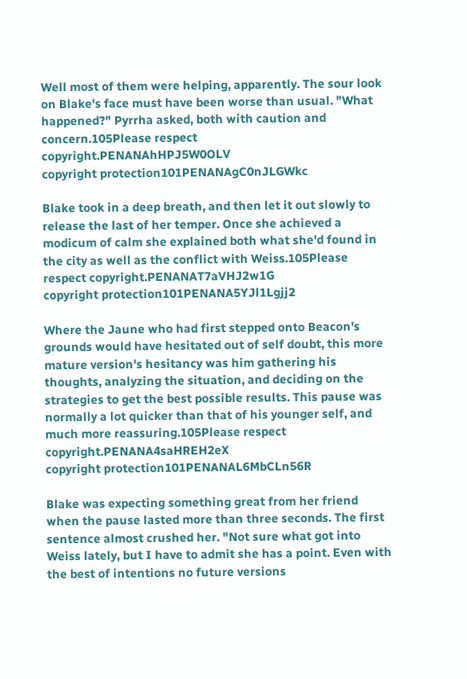Well most of them were helping, apparently. The sour look on Blake's face must have been worse than usual. "What happened?" Pyrrha asked, both with caution and concern.105Please respect copyright.PENANAhHPJ5W0OLV
copyright protection101PENANAgC0nJLGWkc

Blake took in a deep breath, and then let it out slowly to release the last of her temper. Once she achieved a modicum of calm she explained both what she'd found in the city as well as the conflict with Weiss.105Please respect copyright.PENANAT7aVHJ2w1G
copyright protection101PENANA5YJl1Lgjj2

Where the Jaune who had first stepped onto Beacon's grounds would have hesitated out of self doubt, this more mature version's hesitancy was him gathering his thoughts, analyzing the situation, and deciding on the strategies to get the best possible results. This pause was normally a lot quicker than that of his younger self, and much more reassuring.105Please respect copyright.PENANA4saHREH2eX
copyright protection101PENANAL6MbCLn56R

Blake was expecting something great from her friend when the pause lasted more than three seconds. The first sentence almost crushed her. "Not sure what got into Weiss lately, but I have to admit she has a point. Even with the best of intentions no future versions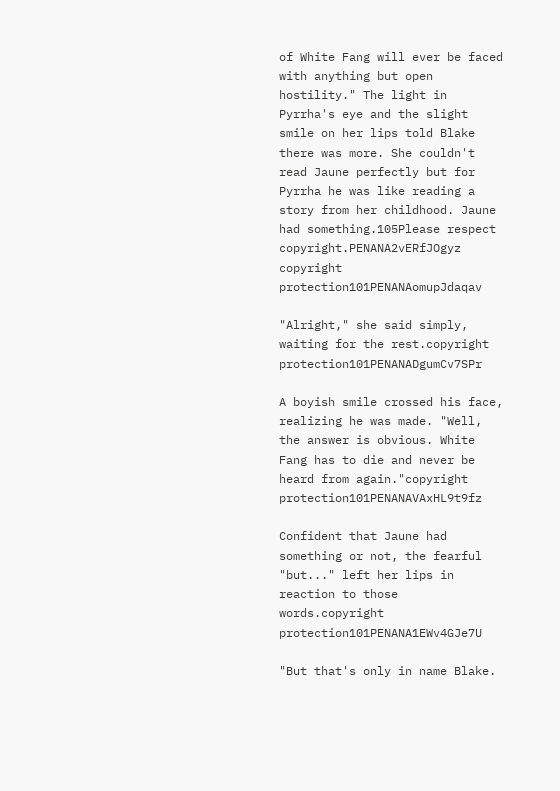of White Fang will ever be faced with anything but open hostility." The light in Pyrrha's eye and the slight smile on her lips told Blake there was more. She couldn't read Jaune perfectly but for Pyrrha he was like reading a story from her childhood. Jaune had something.105Please respect copyright.PENANA2vERfJOgyz
copyright protection101PENANAomupJdaqav

"Alright," she said simply, waiting for the rest.copyright protection101PENANADgumCv7SPr

A boyish smile crossed his face, realizing he was made. "Well, the answer is obvious. White Fang has to die and never be heard from again."copyright protection101PENANAVAxHL9t9fz

Confident that Jaune had something or not, the fearful "but..." left her lips in reaction to those words.copyright protection101PENANA1EWv4GJe7U

"But that's only in name Blake.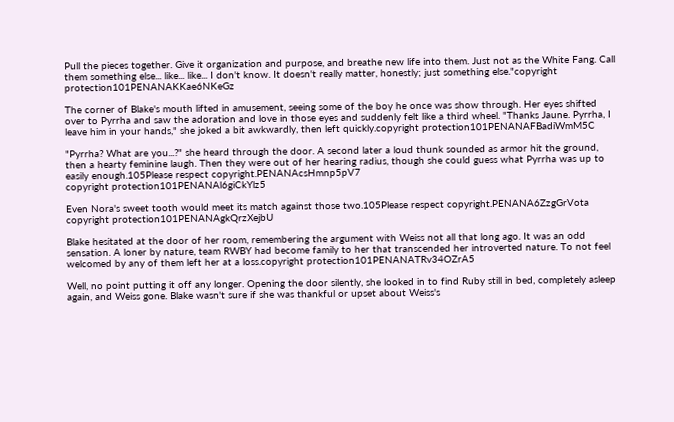Pull the pieces together. Give it organization and purpose, and breathe new life into them. Just not as the White Fang. Call them something else... like... like... I don't know. It doesn't really matter, honestly; just something else."copyright protection101PENANAKKae6NKeGz

The corner of Blake's mouth lifted in amusement, seeing some of the boy he once was show through. Her eyes shifted over to Pyrrha and saw the adoration and love in those eyes and suddenly felt like a third wheel. "Thanks Jaune. Pyrrha, I leave him in your hands," she joked a bit awkwardly, then left quickly.copyright protection101PENANAFBadiWmM5C

"Pyrrha? What are you...?" she heard through the door. A second later a loud thunk sounded as armor hit the ground, then a hearty feminine laugh. Then they were out of her hearing radius, though she could guess what Pyrrha was up to easily enough.105Please respect copyright.PENANAcsHmnp5pV7
copyright protection101PENANAl6giCkYlz5

Even Nora's sweet tooth would meet its match against those two.105Please respect copyright.PENANA6ZzgGrVota
copyright protection101PENANAgkQrzXejbU

Blake hesitated at the door of her room, remembering the argument with Weiss not all that long ago. It was an odd sensation. A loner by nature, team RWBY had become family to her that transcended her introverted nature. To not feel welcomed by any of them left her at a loss.copyright protection101PENANATRv34OZrA5

Well, no point putting it off any longer. Opening the door silently, she looked in to find Ruby still in bed, completely asleep again, and Weiss gone. Blake wasn't sure if she was thankful or upset about Weiss's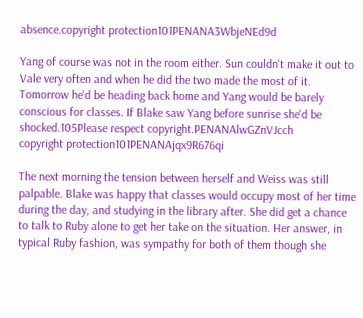absence.copyright protection101PENANA3WbjeNEd9d

Yang of course was not in the room either. Sun couldn't make it out to Vale very often and when he did the two made the most of it. Tomorrow he'd be heading back home and Yang would be barely conscious for classes. If Blake saw Yang before sunrise she'd be shocked.105Please respect copyright.PENANAlwGZnVJcch
copyright protection101PENANAjqx9R676qi

The next morning the tension between herself and Weiss was still palpable. Blake was happy that classes would occupy most of her time during the day, and studying in the library after. She did get a chance to talk to Ruby alone to get her take on the situation. Her answer, in typical Ruby fashion, was sympathy for both of them though she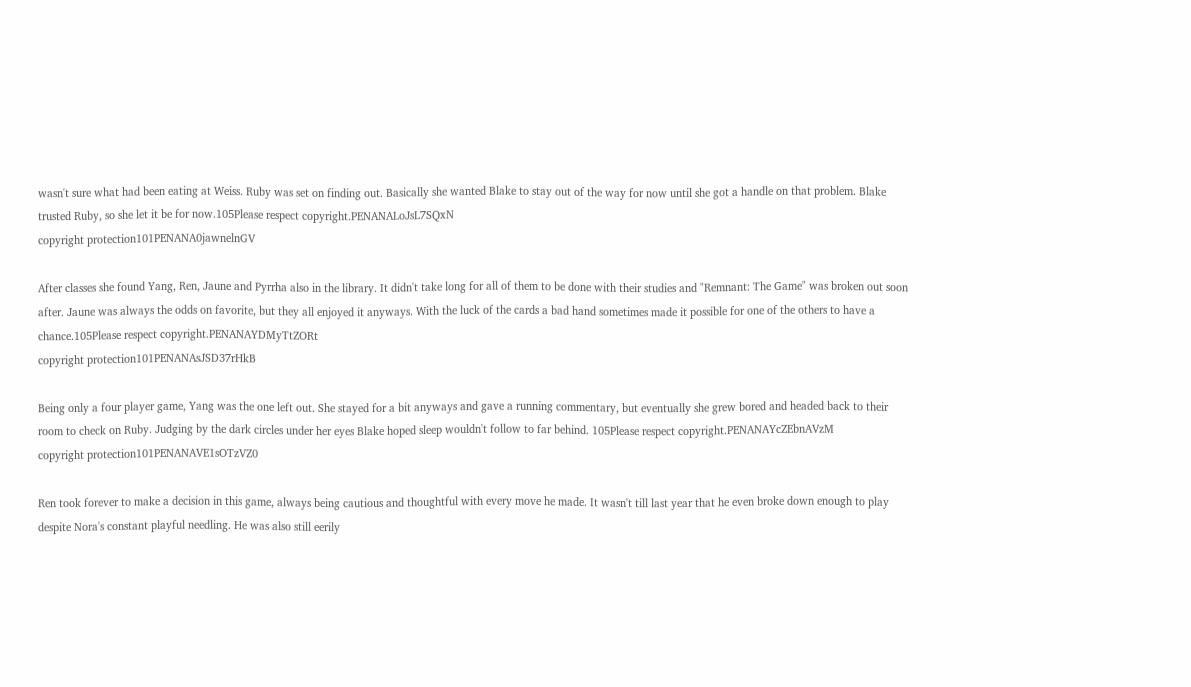wasn't sure what had been eating at Weiss. Ruby was set on finding out. Basically she wanted Blake to stay out of the way for now until she got a handle on that problem. Blake trusted Ruby, so she let it be for now.105Please respect copyright.PENANALoJsL7SQxN
copyright protection101PENANA0jawnelnGV

After classes she found Yang, Ren, Jaune and Pyrrha also in the library. It didn't take long for all of them to be done with their studies and "Remnant: The Game" was broken out soon after. Jaune was always the odds on favorite, but they all enjoyed it anyways. With the luck of the cards a bad hand sometimes made it possible for one of the others to have a chance.105Please respect copyright.PENANAYDMyTtZORt
copyright protection101PENANAsJSD37rHkB

Being only a four player game, Yang was the one left out. She stayed for a bit anyways and gave a running commentary, but eventually she grew bored and headed back to their room to check on Ruby. Judging by the dark circles under her eyes Blake hoped sleep wouldn't follow to far behind. 105Please respect copyright.PENANAYcZEbnAVzM
copyright protection101PENANAVE1sOTzVZ0

Ren took forever to make a decision in this game, always being cautious and thoughtful with every move he made. It wasn't till last year that he even broke down enough to play despite Nora's constant playful needling. He was also still eerily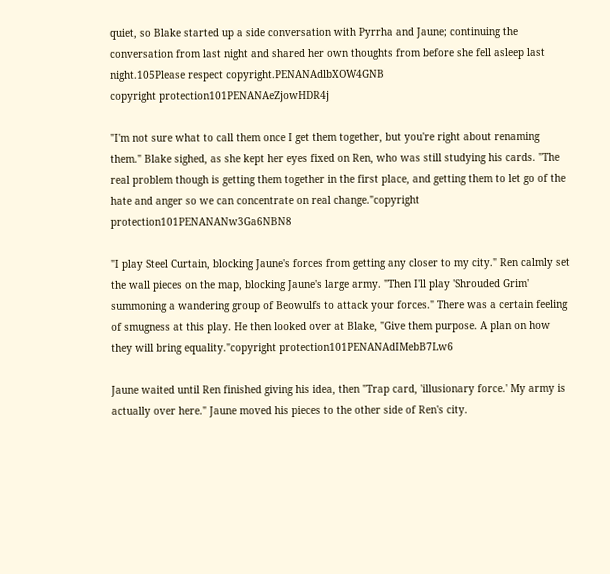quiet, so Blake started up a side conversation with Pyrrha and Jaune; continuing the conversation from last night and shared her own thoughts from before she fell asleep last night.105Please respect copyright.PENANAdlbXOW4GNB
copyright protection101PENANAeZjowHDR4j

"I'm not sure what to call them once I get them together, but you're right about renaming them." Blake sighed, as she kept her eyes fixed on Ren, who was still studying his cards. "The real problem though is getting them together in the first place, and getting them to let go of the hate and anger so we can concentrate on real change."copyright protection101PENANANw3Ga6NBN8

"I play Steel Curtain, blocking Jaune's forces from getting any closer to my city." Ren calmly set the wall pieces on the map, blocking Jaune's large army. "Then I'll play 'Shrouded Grim' summoning a wandering group of Beowulfs to attack your forces." There was a certain feeling of smugness at this play. He then looked over at Blake, "Give them purpose. A plan on how they will bring equality."copyright protection101PENANAdIMebB7Lw6

Jaune waited until Ren finished giving his idea, then "Trap card, 'illusionary force.' My army is actually over here." Jaune moved his pieces to the other side of Ren's city.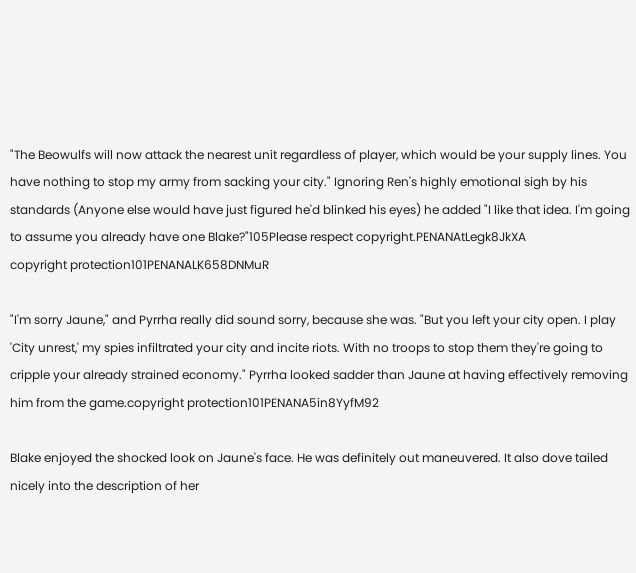"The Beowulfs will now attack the nearest unit regardless of player, which would be your supply lines. You have nothing to stop my army from sacking your city." Ignoring Ren's highly emotional sigh by his standards (Anyone else would have just figured he'd blinked his eyes) he added "I like that idea. I'm going to assume you already have one Blake?"105Please respect copyright.PENANAtLegk8JkXA
copyright protection101PENANALK658DNMuR

"I'm sorry Jaune," and Pyrrha really did sound sorry, because she was. "But you left your city open. I play 'City unrest,' my spies infiltrated your city and incite riots. With no troops to stop them they're going to cripple your already strained economy." Pyrrha looked sadder than Jaune at having effectively removing him from the game.copyright protection101PENANA5in8YyfM92

Blake enjoyed the shocked look on Jaune's face. He was definitely out maneuvered. It also dove tailed nicely into the description of her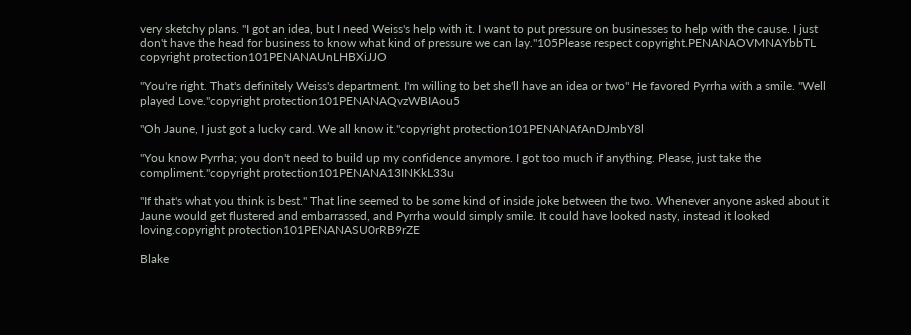very sketchy plans. "I got an idea, but I need Weiss's help with it. I want to put pressure on businesses to help with the cause. I just don't have the head for business to know what kind of pressure we can lay."105Please respect copyright.PENANAOVMNAYbbTL
copyright protection101PENANAUnLHBXiJJO

"You're right. That's definitely Weiss's department. I'm willing to bet she'll have an idea or two" He favored Pyrrha with a smile. "Well played Love."copyright protection101PENANAQvzWBIAou5

"Oh Jaune, I just got a lucky card. We all know it."copyright protection101PENANAfAnDJmbY8l

"You know Pyrrha; you don't need to build up my confidence anymore. I got too much if anything. Please, just take the compliment."copyright protection101PENANA13INKkL33u

"If that's what you think is best." That line seemed to be some kind of inside joke between the two. Whenever anyone asked about it Jaune would get flustered and embarrassed, and Pyrrha would simply smile. It could have looked nasty, instead it looked loving.copyright protection101PENANASU0rRB9rZE

Blake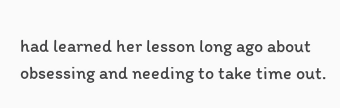had learned her lesson long ago about obsessing and needing to take time out.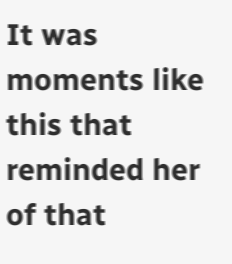It was moments like this that reminded her of that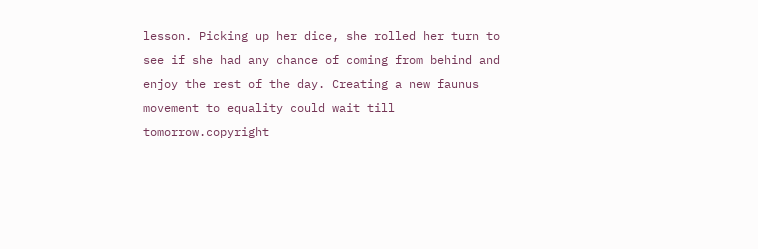lesson. Picking up her dice, she rolled her turn to see if she had any chance of coming from behind and enjoy the rest of the day. Creating a new faunus movement to equality could wait till tomorrow.copyright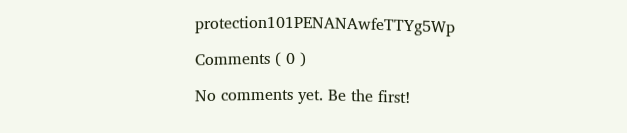protection101PENANAwfeTTYg5Wp

Comments ( 0 )

No comments yet. Be the first!